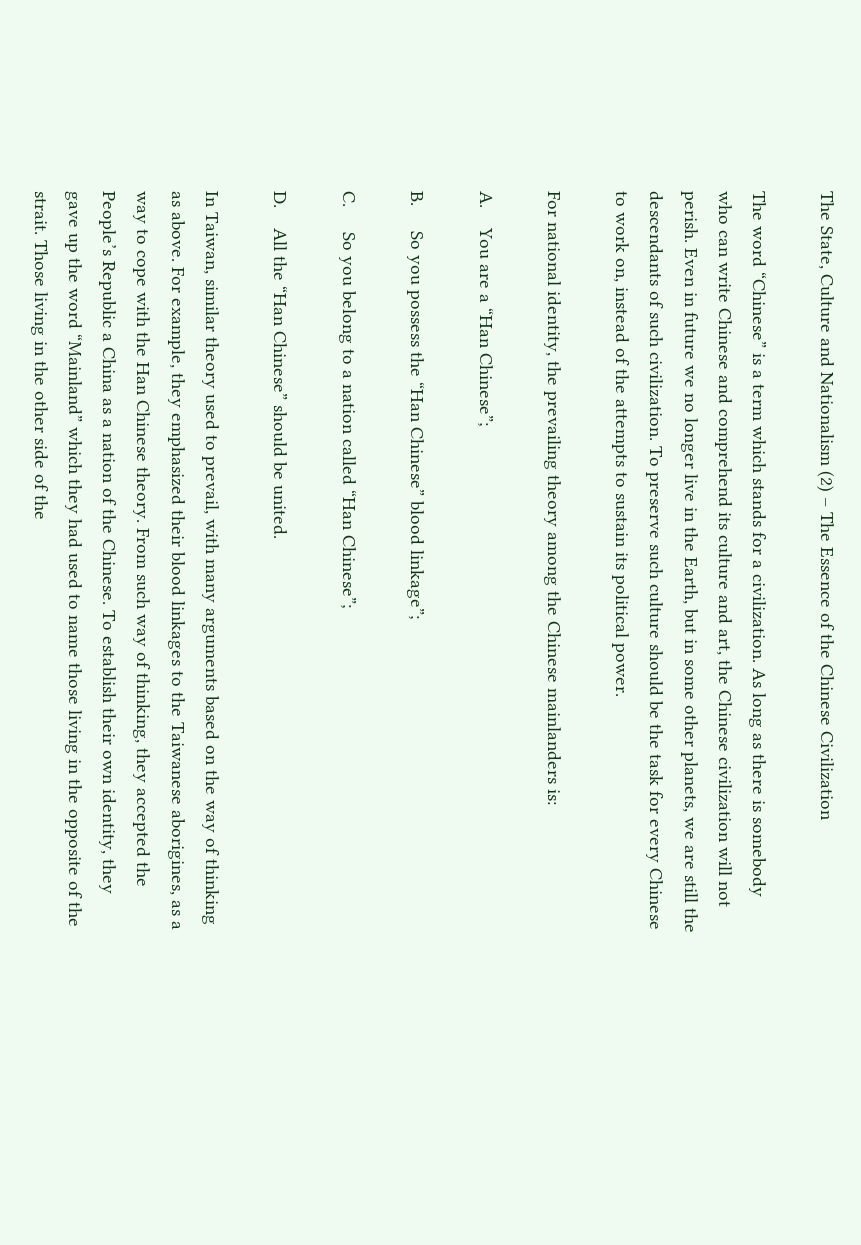The State, Culture and Nationalism (2) – The Essence of the Chinese Civilization

The word “Chinese” is a term which stands for a civilization. As long as there is somebody who can write Chinese and comprehend its culture and art, the Chinese civilization will not perish. Even in future we no longer live in the Earth, but in some other planets, we are still the descendants of such civilization. To preserve such culture should be the task for every Chinese to work on, instead of the attempts to sustain its political power.

For national identity, the prevailing theory among the Chinese mainlanders is:

A.    You are a “Han Chinese”;

B.     So you possess the “Han Chinese” blood linkage”;

C.     So you belong to a nation called “Han Chinese”;

D.    All the “Han Chinese” should be united.

In Taiwan, similar theory used to prevail, with many arguments based on the way of thinking as above. For example, they emphasized their blood linkages to the Taiwanese aborigines, as a way to cope with the Han Chinese theory. From such way of thinking, they accepted the People’s Republic a China as a nation of the Chinese. To establish their own identity, they gave up the word “Mainland” which they had used to name those living in the opposite of the strait. Those living in the other side of the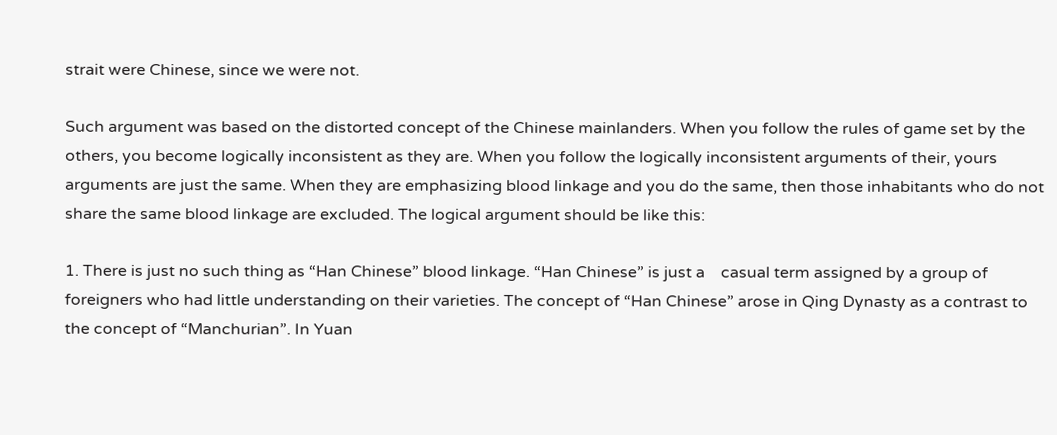strait were Chinese, since we were not.

Such argument was based on the distorted concept of the Chinese mainlanders. When you follow the rules of game set by the others, you become logically inconsistent as they are. When you follow the logically inconsistent arguments of their, yours arguments are just the same. When they are emphasizing blood linkage and you do the same, then those inhabitants who do not share the same blood linkage are excluded. The logical argument should be like this:

1. There is just no such thing as “Han Chinese” blood linkage. “Han Chinese” is just a    casual term assigned by a group of foreigners who had little understanding on their varieties. The concept of “Han Chinese” arose in Qing Dynasty as a contrast to the concept of “Manchurian”. In Yuan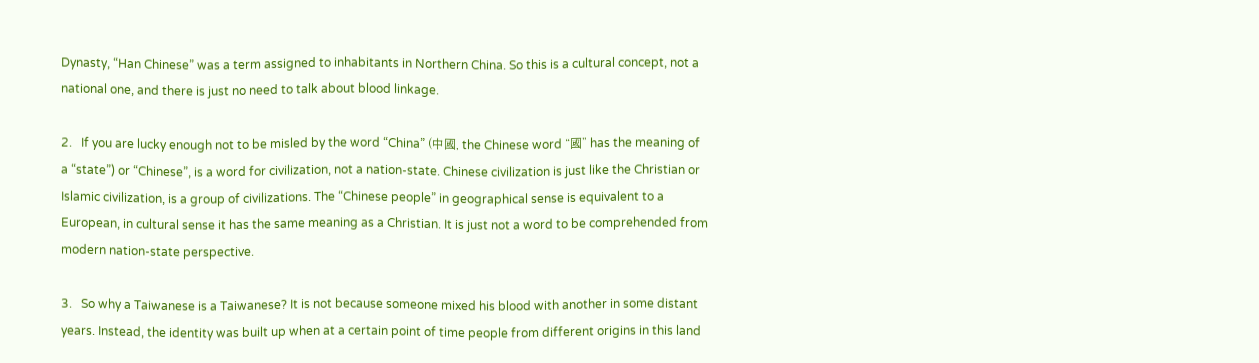Dynasty, “Han Chinese” was a term assigned to inhabitants in Northern China. So this is a cultural concept, not a national one, and there is just no need to talk about blood linkage.

2.   If you are lucky enough not to be misled by the word “China” (中國, the Chinese word “國” has the meaning of a “state”) or “Chinese”, is a word for civilization, not a nation-state. Chinese civilization is just like the Christian or Islamic civilization, is a group of civilizations. The “Chinese people” in geographical sense is equivalent to a European, in cultural sense it has the same meaning as a Christian. It is just not a word to be comprehended from modern nation-state perspective.

3.   So why a Taiwanese is a Taiwanese? It is not because someone mixed his blood with another in some distant years. Instead, the identity was built up when at a certain point of time people from different origins in this land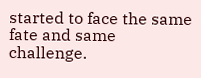started to face the same fate and same challenge.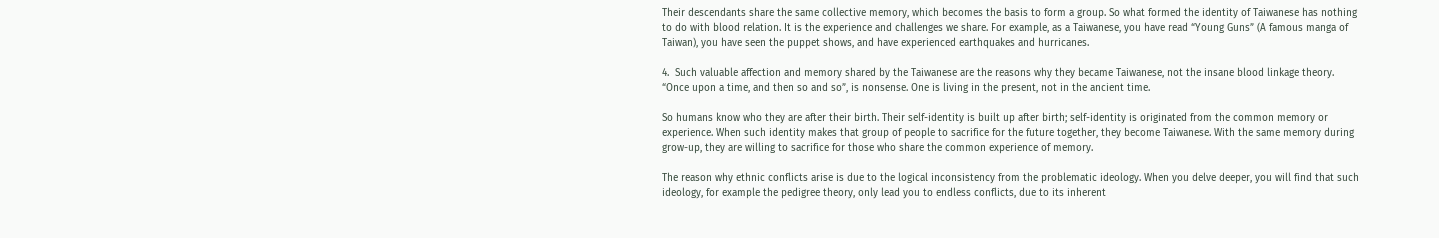Their descendants share the same collective memory, which becomes the basis to form a group. So what formed the identity of Taiwanese has nothing to do with blood relation. It is the experience and challenges we share. For example, as a Taiwanese, you have read “Young Guns” (A famous manga of Taiwan), you have seen the puppet shows, and have experienced earthquakes and hurricanes.

4.  Such valuable affection and memory shared by the Taiwanese are the reasons why they became Taiwanese, not the insane blood linkage theory. “Once upon a time, and then so and so”, is nonsense. One is living in the present, not in the ancient time.

So humans know who they are after their birth. Their self-identity is built up after birth; self-identity is originated from the common memory or experience. When such identity makes that group of people to sacrifice for the future together, they become Taiwanese. With the same memory during grow-up, they are willing to sacrifice for those who share the common experience of memory.

The reason why ethnic conflicts arise is due to the logical inconsistency from the problematic ideology. When you delve deeper, you will find that such ideology, for example the pedigree theory, only lead you to endless conflicts, due to its inherent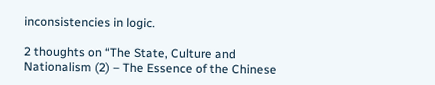inconsistencies in logic.

2 thoughts on “The State, Culture and Nationalism (2) – The Essence of the Chinese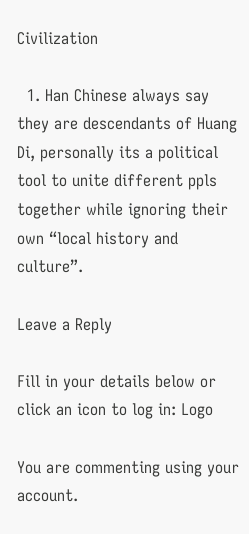Civilization

  1. Han Chinese always say they are descendants of Huang Di, personally its a political tool to unite different ppls together while ignoring their own “local history and culture”.

Leave a Reply

Fill in your details below or click an icon to log in: Logo

You are commenting using your account.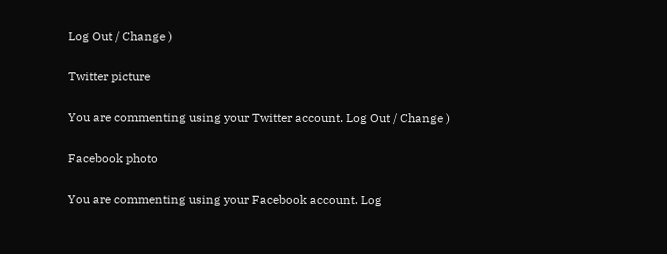Log Out / Change )

Twitter picture

You are commenting using your Twitter account. Log Out / Change )

Facebook photo

You are commenting using your Facebook account. Log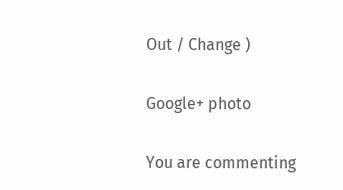Out / Change )

Google+ photo

You are commenting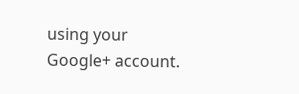using your Google+ account.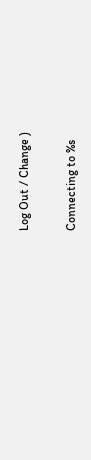Log Out / Change )

Connecting to %s